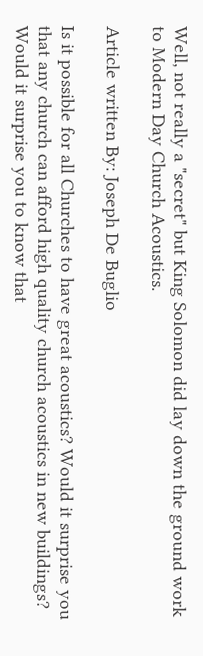Well, not really a "secret" but King Solomon did lay down the ground work to Modern Day Church Acoustics.

Article written By: Joseph De Buglio

Is it possible for all Churches to have great acoustics? Would it surprise you that any church can afford high quality church acoustics in new buildings? Would it surprise you to know that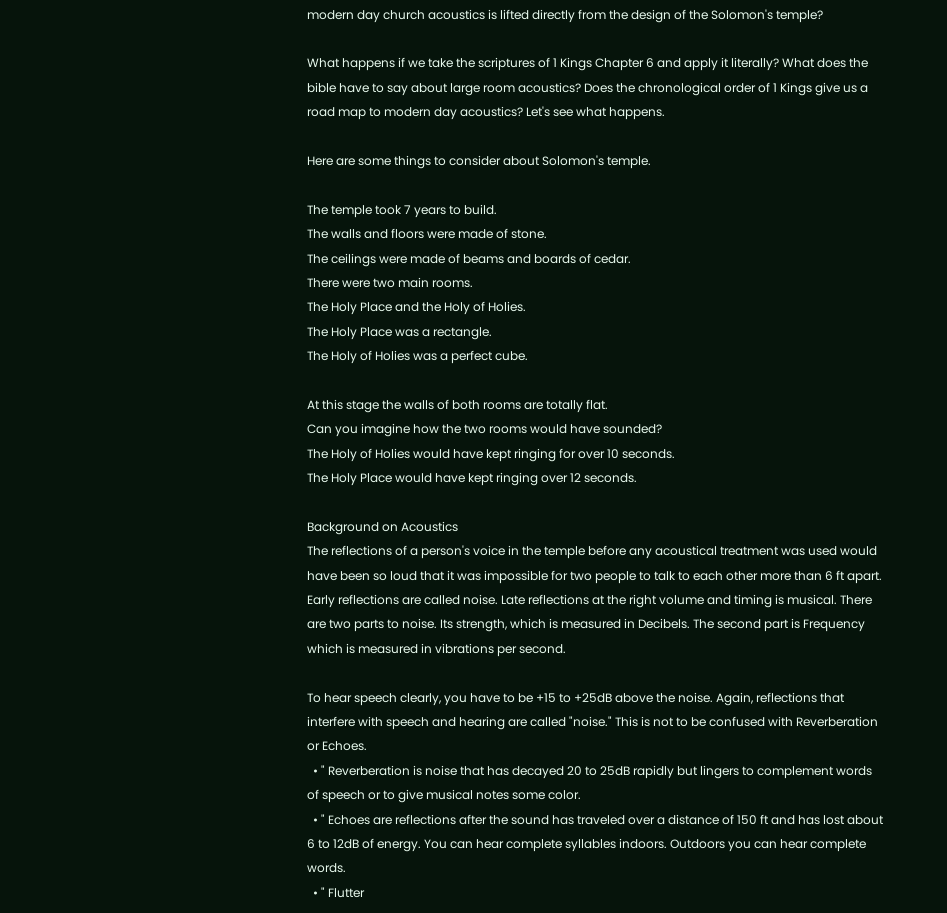modern day church acoustics is lifted directly from the design of the Solomon's temple?

What happens if we take the scriptures of 1 Kings Chapter 6 and apply it literally? What does the bible have to say about large room acoustics? Does the chronological order of 1 Kings give us a road map to modern day acoustics? Let's see what happens.

Here are some things to consider about Solomon's temple.

The temple took 7 years to build.
The walls and floors were made of stone.
The ceilings were made of beams and boards of cedar.
There were two main rooms.
The Holy Place and the Holy of Holies.
The Holy Place was a rectangle.
The Holy of Holies was a perfect cube.

At this stage the walls of both rooms are totally flat.
Can you imagine how the two rooms would have sounded?
The Holy of Holies would have kept ringing for over 10 seconds.
The Holy Place would have kept ringing over 12 seconds.

Background on Acoustics
The reflections of a person's voice in the temple before any acoustical treatment was used would have been so loud that it was impossible for two people to talk to each other more than 6 ft apart. Early reflections are called noise. Late reflections at the right volume and timing is musical. There are two parts to noise. Its strength, which is measured in Decibels. The second part is Frequency which is measured in vibrations per second.

To hear speech clearly, you have to be +15 to +25dB above the noise. Again, reflections that interfere with speech and hearing are called "noise." This is not to be confused with Reverberation or Echoes.
  • " Reverberation is noise that has decayed 20 to 25dB rapidly but lingers to complement words of speech or to give musical notes some color.
  • " Echoes are reflections after the sound has traveled over a distance of 150 ft and has lost about 6 to 12dB of energy. You can hear complete syllables indoors. Outdoors you can hear complete words.
  • " Flutter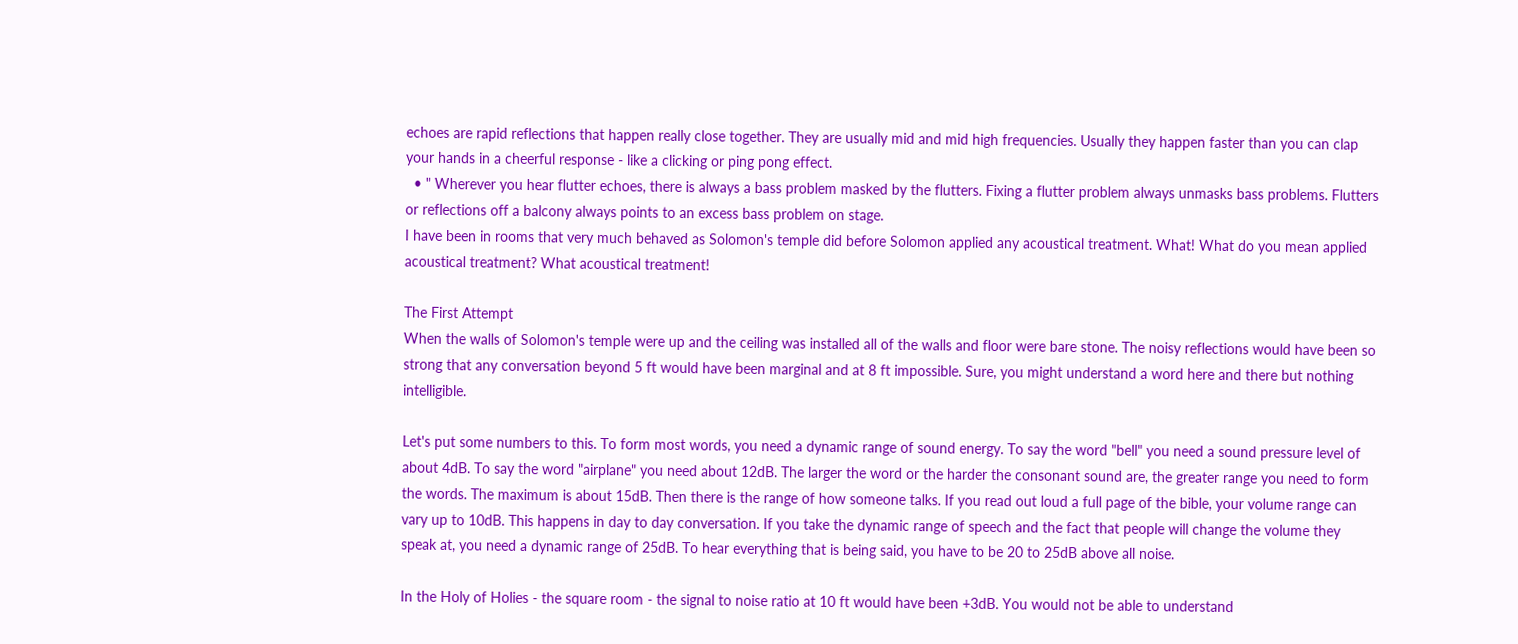echoes are rapid reflections that happen really close together. They are usually mid and mid high frequencies. Usually they happen faster than you can clap your hands in a cheerful response - like a clicking or ping pong effect.
  • " Wherever you hear flutter echoes, there is always a bass problem masked by the flutters. Fixing a flutter problem always unmasks bass problems. Flutters or reflections off a balcony always points to an excess bass problem on stage.
I have been in rooms that very much behaved as Solomon's temple did before Solomon applied any acoustical treatment. What! What do you mean applied acoustical treatment? What acoustical treatment!

The First Attempt
When the walls of Solomon's temple were up and the ceiling was installed all of the walls and floor were bare stone. The noisy reflections would have been so strong that any conversation beyond 5 ft would have been marginal and at 8 ft impossible. Sure, you might understand a word here and there but nothing intelligible.

Let's put some numbers to this. To form most words, you need a dynamic range of sound energy. To say the word "bell" you need a sound pressure level of about 4dB. To say the word "airplane" you need about 12dB. The larger the word or the harder the consonant sound are, the greater range you need to form the words. The maximum is about 15dB. Then there is the range of how someone talks. If you read out loud a full page of the bible, your volume range can vary up to 10dB. This happens in day to day conversation. If you take the dynamic range of speech and the fact that people will change the volume they speak at, you need a dynamic range of 25dB. To hear everything that is being said, you have to be 20 to 25dB above all noise.

In the Holy of Holies - the square room - the signal to noise ratio at 10 ft would have been +3dB. You would not be able to understand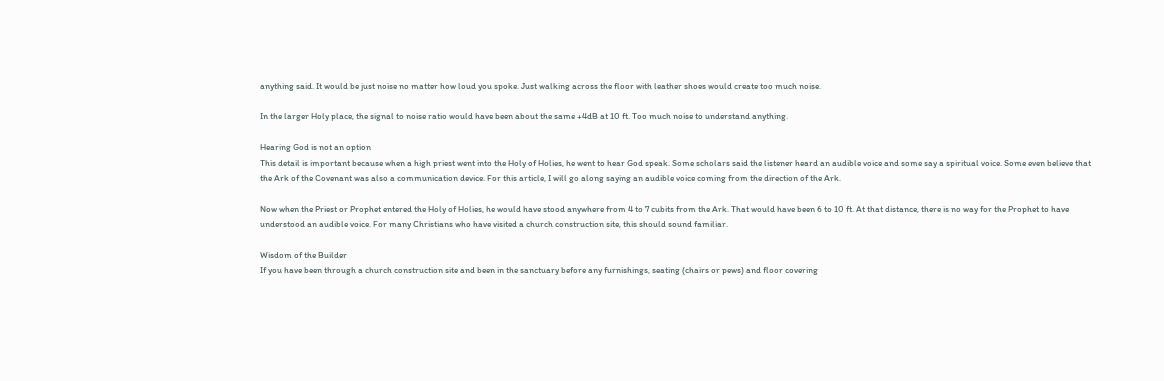anything said. It would be just noise no matter how loud you spoke. Just walking across the floor with leather shoes would create too much noise.

In the larger Holy place, the signal to noise ratio would have been about the same +4dB at 10 ft. Too much noise to understand anything.

Hearing God is not an option
This detail is important because when a high priest went into the Holy of Holies, he went to hear God speak. Some scholars said the listener heard an audible voice and some say a spiritual voice. Some even believe that the Ark of the Covenant was also a communication device. For this article, I will go along saying an audible voice coming from the direction of the Ark.

Now when the Priest or Prophet entered the Holy of Holies, he would have stood anywhere from 4 to 7 cubits from the Ark. That would have been 6 to 10 ft. At that distance, there is no way for the Prophet to have understood an audible voice. For many Christians who have visited a church construction site, this should sound familiar.

Wisdom of the Builder
If you have been through a church construction site and been in the sanctuary before any furnishings, seating (chairs or pews) and floor covering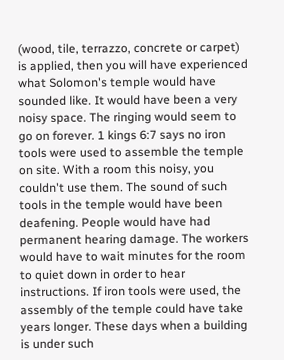(wood, tile, terrazzo, concrete or carpet) is applied, then you will have experienced what Solomon's temple would have sounded like. It would have been a very noisy space. The ringing would seem to go on forever. 1 kings 6:7 says no iron tools were used to assemble the temple on site. With a room this noisy, you couldn't use them. The sound of such tools in the temple would have been deafening. People would have had permanent hearing damage. The workers would have to wait minutes for the room to quiet down in order to hear instructions. If iron tools were used, the assembly of the temple could have take years longer. These days when a building is under such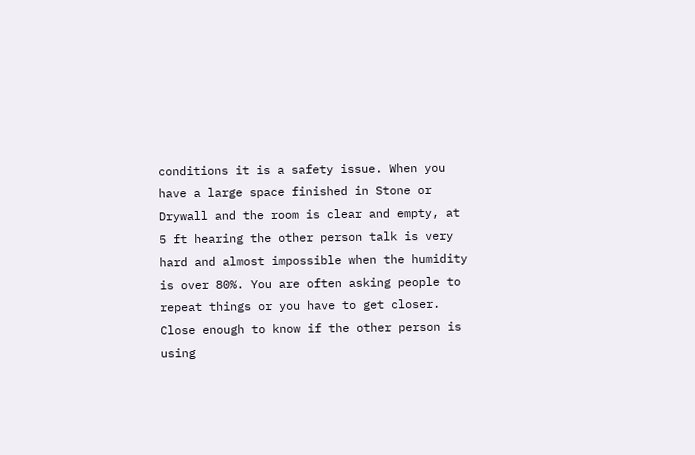conditions it is a safety issue. When you have a large space finished in Stone or Drywall and the room is clear and empty, at 5 ft hearing the other person talk is very hard and almost impossible when the humidity is over 80%. You are often asking people to repeat things or you have to get closer. Close enough to know if the other person is using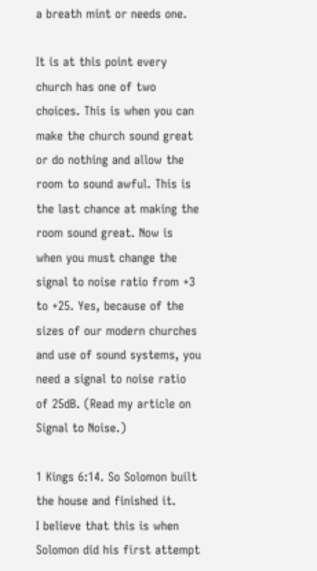a breath mint or needs one.

It is at this point every church has one of two choices. This is when you can make the church sound great or do nothing and allow the room to sound awful. This is the last chance at making the room sound great. Now is when you must change the signal to noise ratio from +3 to +25. Yes, because of the sizes of our modern churches and use of sound systems, you need a signal to noise ratio of 25dB. (Read my article on Signal to Noise.)

1 Kings 6:14. So Solomon built the house and finished it.
I believe that this is when Solomon did his first attempt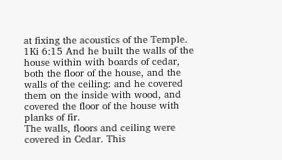at fixing the acoustics of the Temple.
1Ki 6:15 And he built the walls of the house within with boards of cedar, both the floor of the house, and the walls of the ceiling: and he covered them on the inside with wood, and covered the floor of the house with planks of fir.
The walls, floors and ceiling were covered in Cedar. This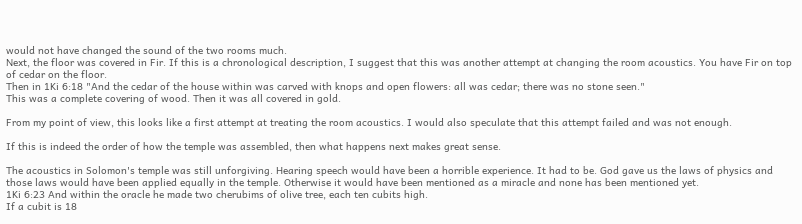would not have changed the sound of the two rooms much.
Next, the floor was covered in Fir. If this is a chronological description, I suggest that this was another attempt at changing the room acoustics. You have Fir on top of cedar on the floor.
Then in 1Ki 6:18 "And the cedar of the house within was carved with knops and open flowers: all was cedar; there was no stone seen."
This was a complete covering of wood. Then it was all covered in gold.

From my point of view, this looks like a first attempt at treating the room acoustics. I would also speculate that this attempt failed and was not enough.

If this is indeed the order of how the temple was assembled, then what happens next makes great sense.

The acoustics in Solomon's temple was still unforgiving. Hearing speech would have been a horrible experience. It had to be. God gave us the laws of physics and those laws would have been applied equally in the temple. Otherwise it would have been mentioned as a miracle and none has been mentioned yet.
1Ki 6:23 And within the oracle he made two cherubims of olive tree, each ten cubits high.
If a cubit is 18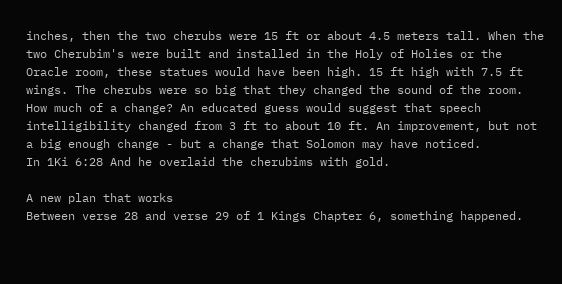inches, then the two cherubs were 15 ft or about 4.5 meters tall. When the two Cherubim's were built and installed in the Holy of Holies or the Oracle room, these statues would have been high. 15 ft high with 7.5 ft wings. The cherubs were so big that they changed the sound of the room. How much of a change? An educated guess would suggest that speech intelligibility changed from 3 ft to about 10 ft. An improvement, but not a big enough change - but a change that Solomon may have noticed.
In 1Ki 6:28 And he overlaid the cherubims with gold.

A new plan that works
Between verse 28 and verse 29 of 1 Kings Chapter 6, something happened.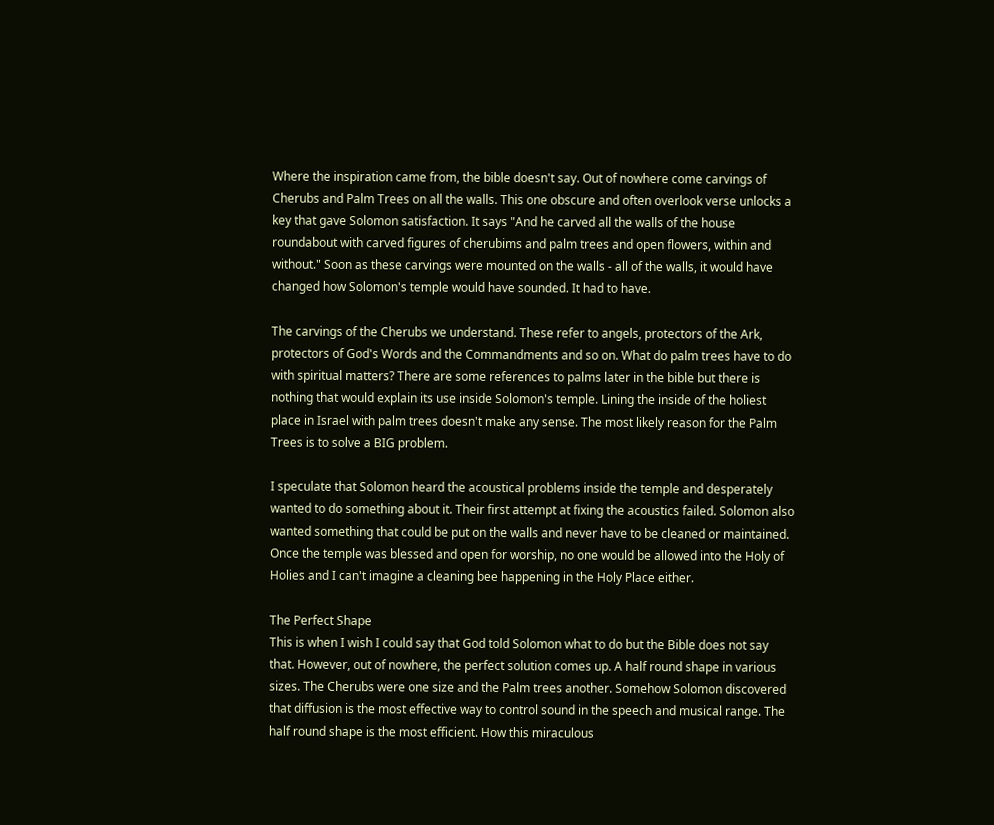Where the inspiration came from, the bible doesn't say. Out of nowhere come carvings of Cherubs and Palm Trees on all the walls. This one obscure and often overlook verse unlocks a key that gave Solomon satisfaction. It says "And he carved all the walls of the house roundabout with carved figures of cherubims and palm trees and open flowers, within and without." Soon as these carvings were mounted on the walls - all of the walls, it would have changed how Solomon's temple would have sounded. It had to have.

The carvings of the Cherubs we understand. These refer to angels, protectors of the Ark, protectors of God's Words and the Commandments and so on. What do palm trees have to do with spiritual matters? There are some references to palms later in the bible but there is nothing that would explain its use inside Solomon's temple. Lining the inside of the holiest place in Israel with palm trees doesn't make any sense. The most likely reason for the Palm Trees is to solve a BIG problem.

I speculate that Solomon heard the acoustical problems inside the temple and desperately wanted to do something about it. Their first attempt at fixing the acoustics failed. Solomon also wanted something that could be put on the walls and never have to be cleaned or maintained. Once the temple was blessed and open for worship, no one would be allowed into the Holy of Holies and I can't imagine a cleaning bee happening in the Holy Place either.

The Perfect Shape
This is when I wish I could say that God told Solomon what to do but the Bible does not say that. However, out of nowhere, the perfect solution comes up. A half round shape in various sizes. The Cherubs were one size and the Palm trees another. Somehow Solomon discovered that diffusion is the most effective way to control sound in the speech and musical range. The half round shape is the most efficient. How this miraculous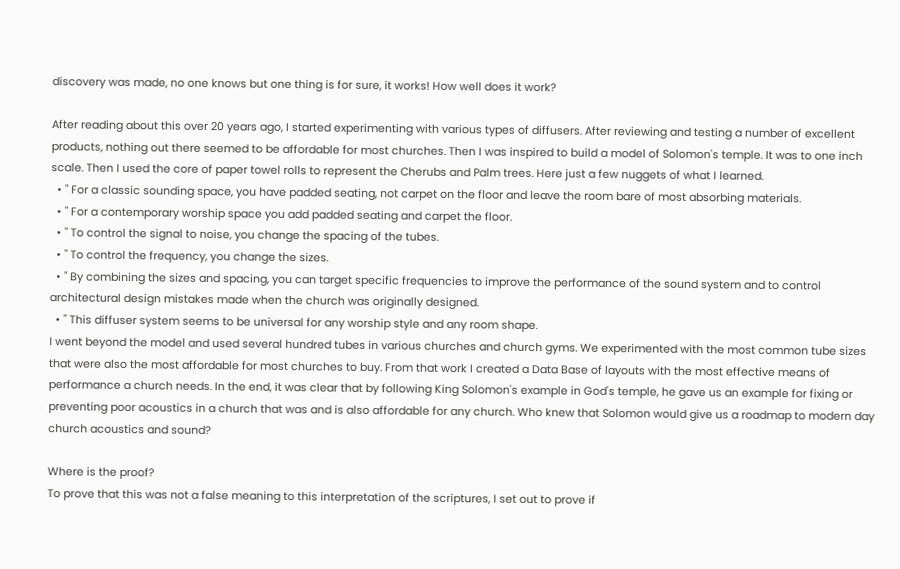discovery was made, no one knows but one thing is for sure, it works! How well does it work?

After reading about this over 20 years ago, I started experimenting with various types of diffusers. After reviewing and testing a number of excellent products, nothing out there seemed to be affordable for most churches. Then I was inspired to build a model of Solomon's temple. It was to one inch scale. Then I used the core of paper towel rolls to represent the Cherubs and Palm trees. Here just a few nuggets of what I learned.
  • " For a classic sounding space, you have padded seating, not carpet on the floor and leave the room bare of most absorbing materials.
  • " For a contemporary worship space you add padded seating and carpet the floor.
  • " To control the signal to noise, you change the spacing of the tubes.
  • " To control the frequency, you change the sizes.
  • " By combining the sizes and spacing, you can target specific frequencies to improve the performance of the sound system and to control architectural design mistakes made when the church was originally designed.
  • " This diffuser system seems to be universal for any worship style and any room shape.
I went beyond the model and used several hundred tubes in various churches and church gyms. We experimented with the most common tube sizes that were also the most affordable for most churches to buy. From that work I created a Data Base of layouts with the most effective means of performance a church needs. In the end, it was clear that by following King Solomon's example in God's temple, he gave us an example for fixing or preventing poor acoustics in a church that was and is also affordable for any church. Who knew that Solomon would give us a roadmap to modern day church acoustics and sound?

Where is the proof?
To prove that this was not a false meaning to this interpretation of the scriptures, I set out to prove if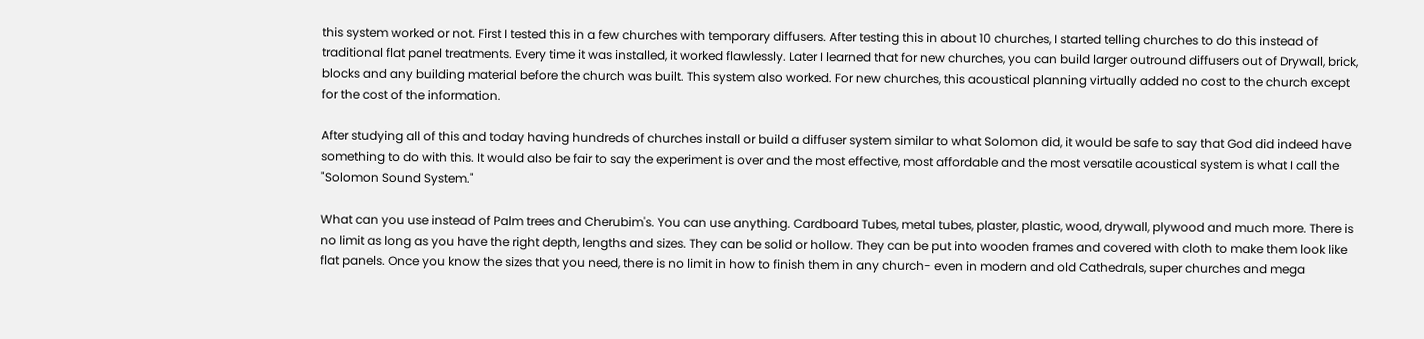this system worked or not. First I tested this in a few churches with temporary diffusers. After testing this in about 10 churches, I started telling churches to do this instead of traditional flat panel treatments. Every time it was installed, it worked flawlessly. Later I learned that for new churches, you can build larger outround diffusers out of Drywall, brick, blocks and any building material before the church was built. This system also worked. For new churches, this acoustical planning virtually added no cost to the church except for the cost of the information.

After studying all of this and today having hundreds of churches install or build a diffuser system similar to what Solomon did, it would be safe to say that God did indeed have something to do with this. It would also be fair to say the experiment is over and the most effective, most affordable and the most versatile acoustical system is what I call the "Solomon Sound System."

What can you use instead of Palm trees and Cherubim's. You can use anything. Cardboard Tubes, metal tubes, plaster, plastic, wood, drywall, plywood and much more. There is no limit as long as you have the right depth, lengths and sizes. They can be solid or hollow. They can be put into wooden frames and covered with cloth to make them look like flat panels. Once you know the sizes that you need, there is no limit in how to finish them in any church- even in modern and old Cathedrals, super churches and mega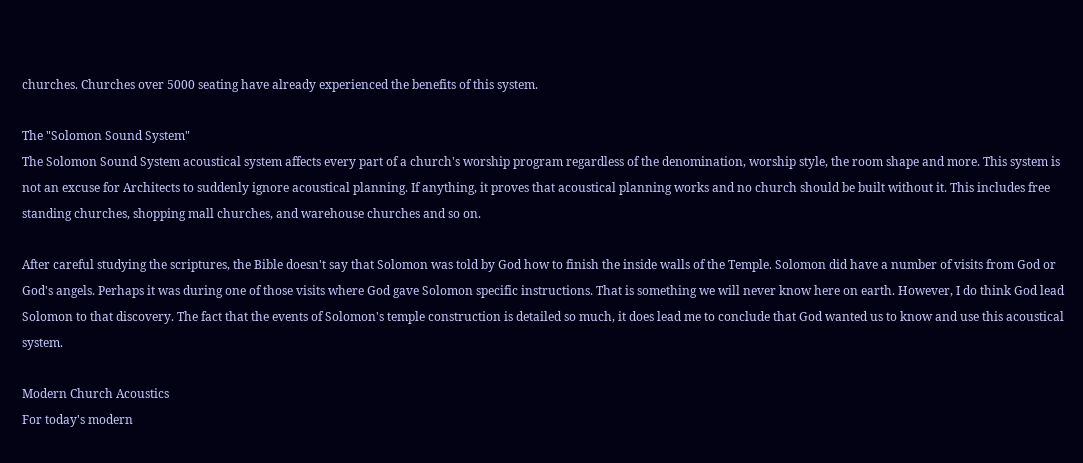churches. Churches over 5000 seating have already experienced the benefits of this system.

The "Solomon Sound System"
The Solomon Sound System acoustical system affects every part of a church's worship program regardless of the denomination, worship style, the room shape and more. This system is not an excuse for Architects to suddenly ignore acoustical planning. If anything, it proves that acoustical planning works and no church should be built without it. This includes free standing churches, shopping mall churches, and warehouse churches and so on.

After careful studying the scriptures, the Bible doesn't say that Solomon was told by God how to finish the inside walls of the Temple. Solomon did have a number of visits from God or God's angels. Perhaps it was during one of those visits where God gave Solomon specific instructions. That is something we will never know here on earth. However, I do think God lead Solomon to that discovery. The fact that the events of Solomon's temple construction is detailed so much, it does lead me to conclude that God wanted us to know and use this acoustical system.

Modern Church Acoustics
For today's modern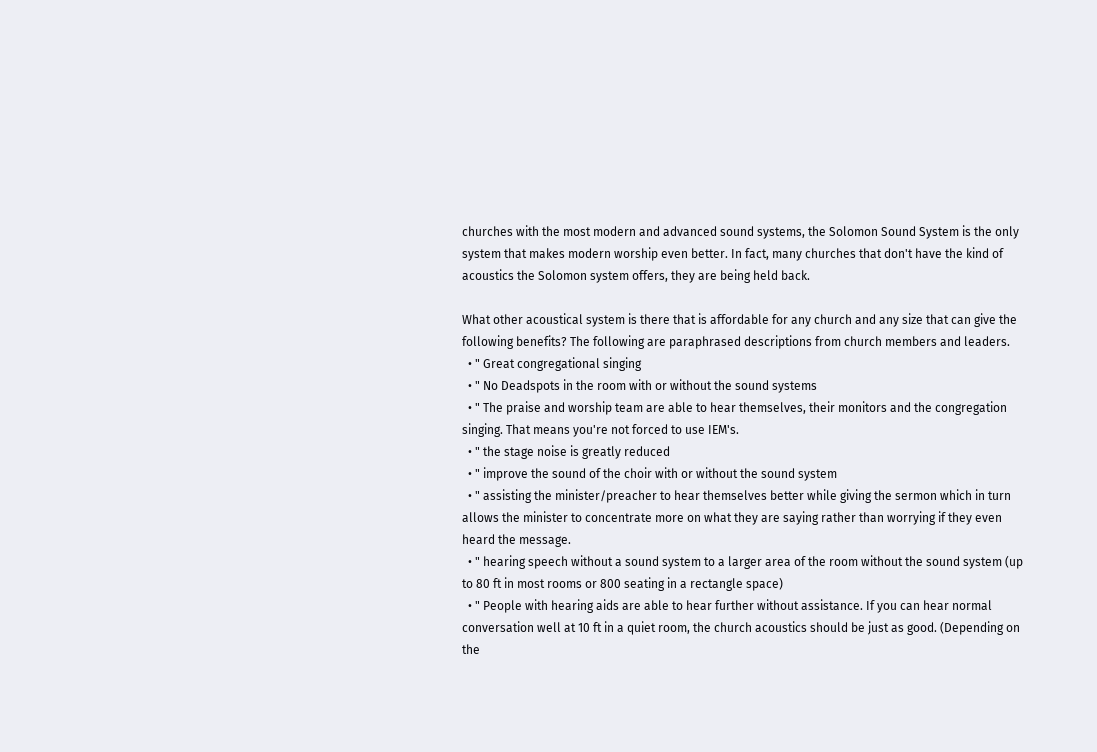churches with the most modern and advanced sound systems, the Solomon Sound System is the only system that makes modern worship even better. In fact, many churches that don't have the kind of acoustics the Solomon system offers, they are being held back.

What other acoustical system is there that is affordable for any church and any size that can give the following benefits? The following are paraphrased descriptions from church members and leaders.
  • " Great congregational singing
  • " No Deadspots in the room with or without the sound systems
  • " The praise and worship team are able to hear themselves, their monitors and the congregation singing. That means you're not forced to use IEM's.
  • " the stage noise is greatly reduced
  • " improve the sound of the choir with or without the sound system
  • " assisting the minister/preacher to hear themselves better while giving the sermon which in turn allows the minister to concentrate more on what they are saying rather than worrying if they even heard the message.
  • " hearing speech without a sound system to a larger area of the room without the sound system (up to 80 ft in most rooms or 800 seating in a rectangle space)
  • " People with hearing aids are able to hear further without assistance. If you can hear normal conversation well at 10 ft in a quiet room, the church acoustics should be just as good. (Depending on the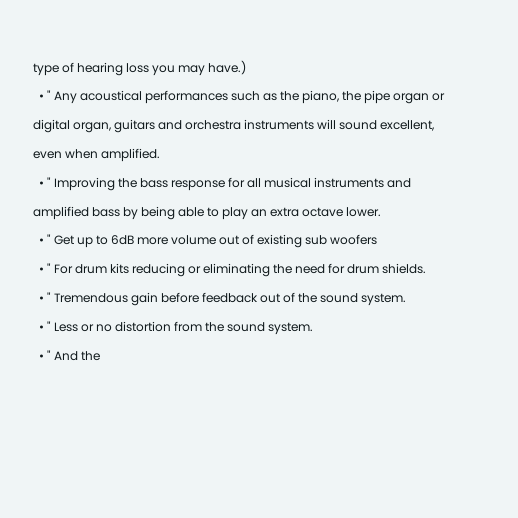type of hearing loss you may have.)
  • " Any acoustical performances such as the piano, the pipe organ or digital organ, guitars and orchestra instruments will sound excellent, even when amplified.
  • " Improving the bass response for all musical instruments and amplified bass by being able to play an extra octave lower.
  • " Get up to 6dB more volume out of existing sub woofers
  • " For drum kits reducing or eliminating the need for drum shields.
  • " Tremendous gain before feedback out of the sound system.
  • " Less or no distortion from the sound system.
  • " And the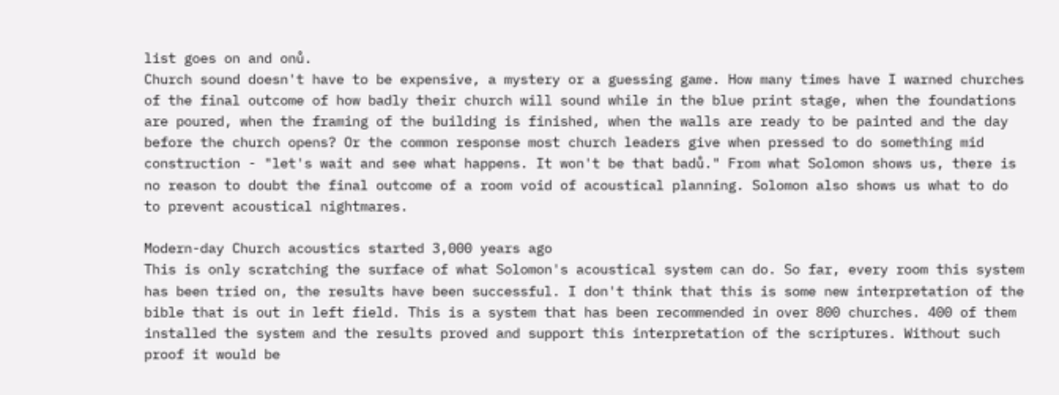list goes on and onů.
Church sound doesn't have to be expensive, a mystery or a guessing game. How many times have I warned churches of the final outcome of how badly their church will sound while in the blue print stage, when the foundations are poured, when the framing of the building is finished, when the walls are ready to be painted and the day before the church opens? Or the common response most church leaders give when pressed to do something mid construction - "let's wait and see what happens. It won't be that badů." From what Solomon shows us, there is no reason to doubt the final outcome of a room void of acoustical planning. Solomon also shows us what to do to prevent acoustical nightmares.

Modern-day Church acoustics started 3,000 years ago
This is only scratching the surface of what Solomon's acoustical system can do. So far, every room this system has been tried on, the results have been successful. I don't think that this is some new interpretation of the bible that is out in left field. This is a system that has been recommended in over 800 churches. 400 of them installed the system and the results proved and support this interpretation of the scriptures. Without such proof it would be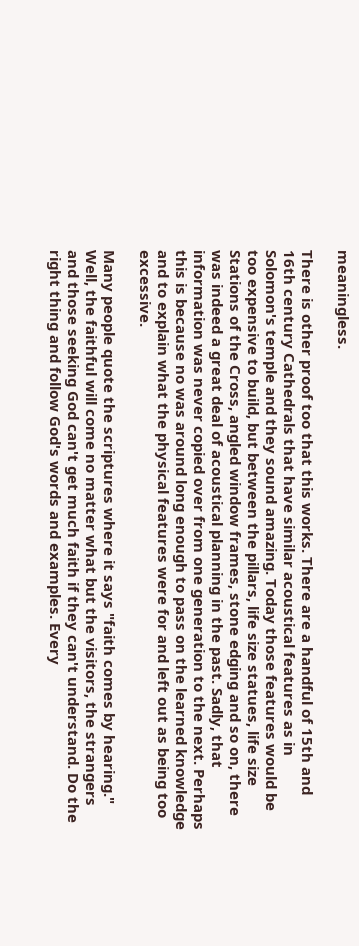meaningless.

There is other proof too that this works. There are a handful of 15th and 16th century Cathedrals that have similar acoustical features as in Solomon's temple and they sound amazing. Today those features would be too expensive to build, but between the pillars, life size statues, life size Stations of the Cross, angled window frames, stone edging and so on, there was indeed a great deal of acoustical planning in the past. Sadly, that information was never copied over from one generation to the next. Perhaps this is because no was around long enough to pass on the learned knowledge and to explain what the physical features were for and left out as being too excessive.

Many people quote the scriptures where it says "faith comes by hearing." Well, the faithful will come no matter what but the visitors, the strangers and those seeking God can't get much faith if they can't understand. Do the right thing and follow God's words and examples. Every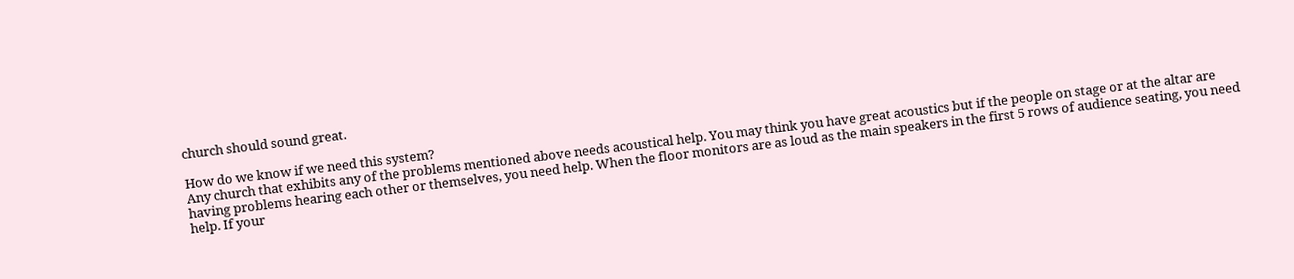church should sound great.

How do we know if we need this system?
Any church that exhibits any of the problems mentioned above needs acoustical help. You may think you have great acoustics but if the people on stage or at the altar are having problems hearing each other or themselves, you need help. When the floor monitors are as loud as the main speakers in the first 5 rows of audience seating, you need help. If your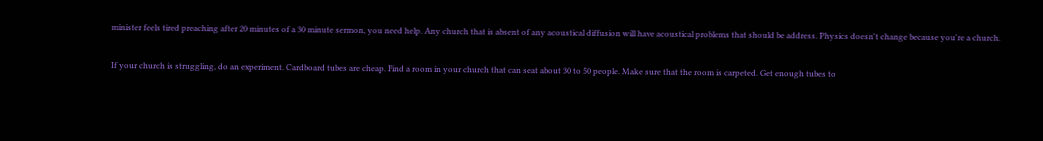minister feels tired preaching after 20 minutes of a 30 minute sermon, you need help. Any church that is absent of any acoustical diffusion will have acoustical problems that should be address. Physics doesn't change because you're a church.

If your church is struggling, do an experiment. Cardboard tubes are cheap. Find a room in your church that can seat about 30 to 50 people. Make sure that the room is carpeted. Get enough tubes to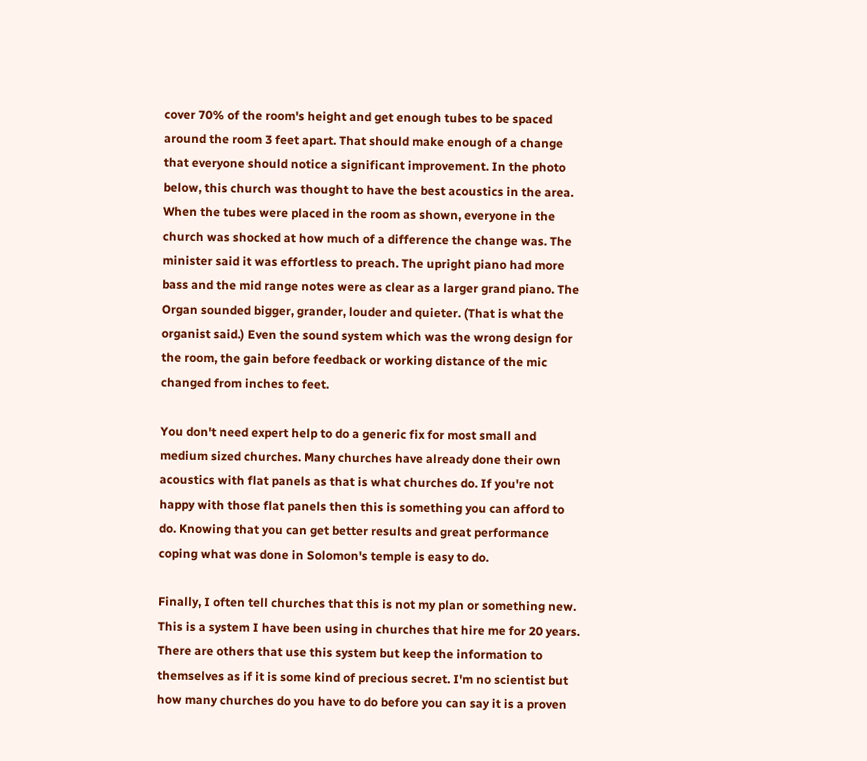cover 70% of the room's height and get enough tubes to be spaced around the room 3 feet apart. That should make enough of a change that everyone should notice a significant improvement. In the photo below, this church was thought to have the best acoustics in the area. When the tubes were placed in the room as shown, everyone in the church was shocked at how much of a difference the change was. The minister said it was effortless to preach. The upright piano had more bass and the mid range notes were as clear as a larger grand piano. The Organ sounded bigger, grander, louder and quieter. (That is what the organist said.) Even the sound system which was the wrong design for the room, the gain before feedback or working distance of the mic changed from inches to feet.

You don't need expert help to do a generic fix for most small and medium sized churches. Many churches have already done their own acoustics with flat panels as that is what churches do. If you're not happy with those flat panels then this is something you can afford to do. Knowing that you can get better results and great performance coping what was done in Solomon's temple is easy to do.

Finally, I often tell churches that this is not my plan or something new. This is a system I have been using in churches that hire me for 20 years. There are others that use this system but keep the information to themselves as if it is some kind of precious secret. I'm no scientist but how many churches do you have to do before you can say it is a proven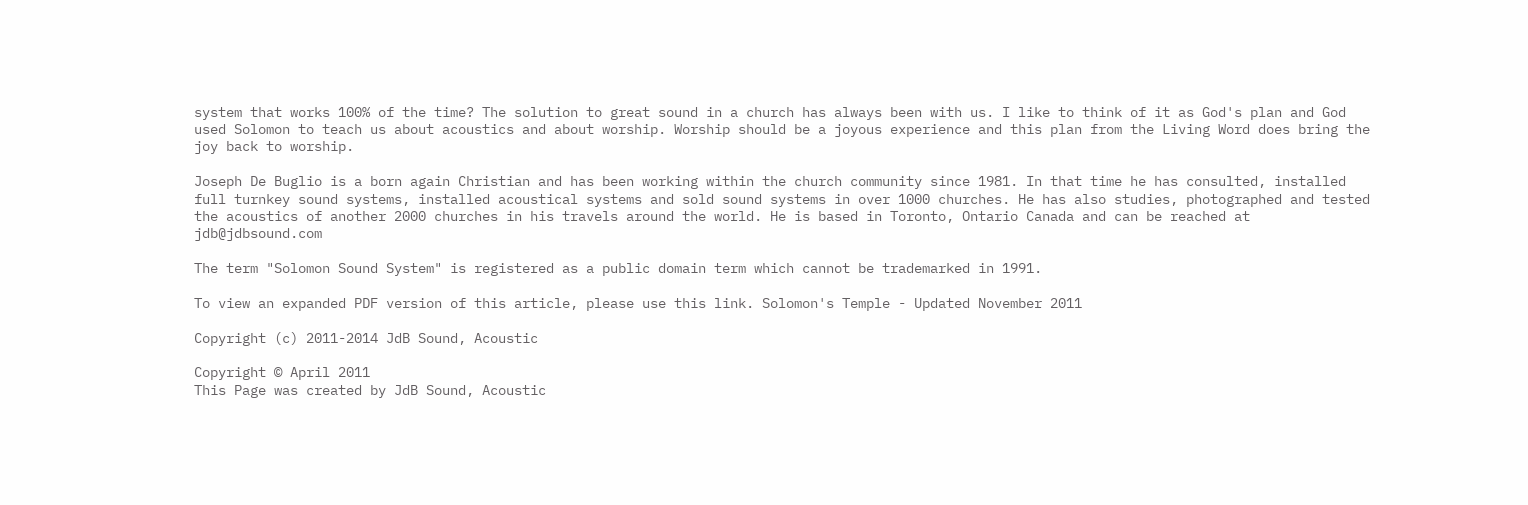system that works 100% of the time? The solution to great sound in a church has always been with us. I like to think of it as God's plan and God used Solomon to teach us about acoustics and about worship. Worship should be a joyous experience and this plan from the Living Word does bring the joy back to worship.

Joseph De Buglio is a born again Christian and has been working within the church community since 1981. In that time he has consulted, installed full turnkey sound systems, installed acoustical systems and sold sound systems in over 1000 churches. He has also studies, photographed and tested the acoustics of another 2000 churches in his travels around the world. He is based in Toronto, Ontario Canada and can be reached at jdb@jdbsound.com

The term "Solomon Sound System" is registered as a public domain term which cannot be trademarked in 1991.

To view an expanded PDF version of this article, please use this link. Solomon's Temple - Updated November 2011

Copyright (c) 2011-2014 JdB Sound, Acoustic

Copyright © April 2011
This Page was created by JdB Sound, Acoustic